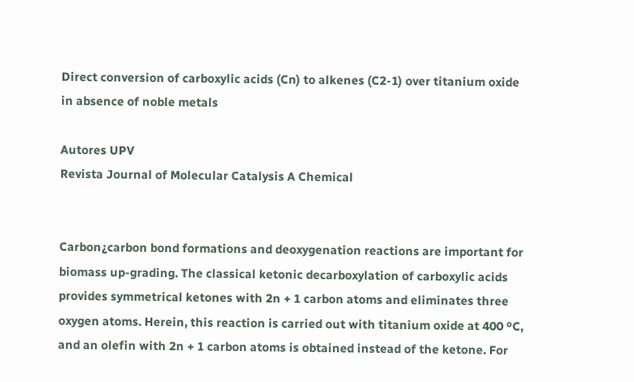Direct conversion of carboxylic acids (Cn) to alkenes (C2-1) over titanium oxide in absence of noble metals

Autores UPV
Revista Journal of Molecular Catalysis A Chemical


Carbon¿carbon bond formations and deoxygenation reactions are important for biomass up-grading. The classical ketonic decarboxylation of carboxylic acids provides symmetrical ketones with 2n + 1 carbon atoms and eliminates three oxygen atoms. Herein, this reaction is carried out with titanium oxide at 400 ºC, and an olefin with 2n + 1 carbon atoms is obtained instead of the ketone. For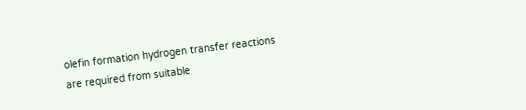olefin formation hydrogen transfer reactions are required from suitable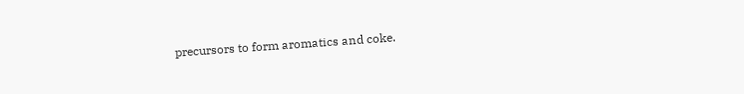precursors to form aromatics and coke.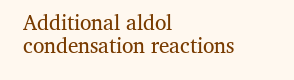Additional aldol condensation reactions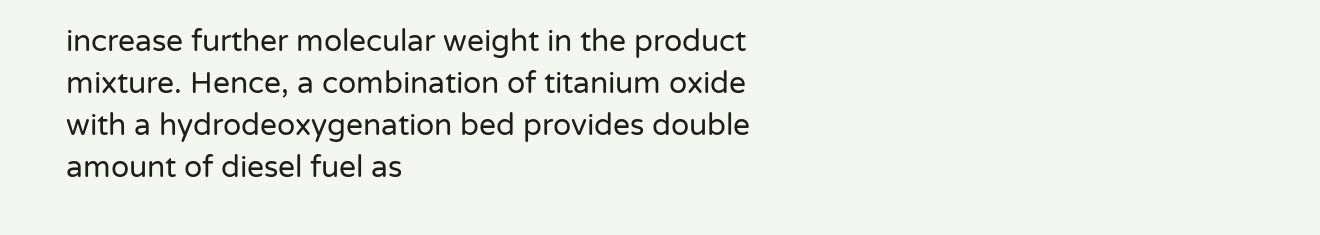increase further molecular weight in the product mixture. Hence, a combination of titanium oxide with a hydrodeoxygenation bed provides double amount of diesel fuel as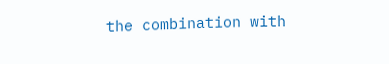the combination with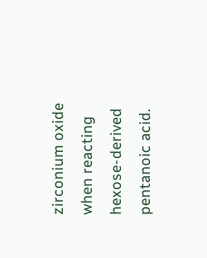zirconium oxide when reacting hexose-derived pentanoic acid.